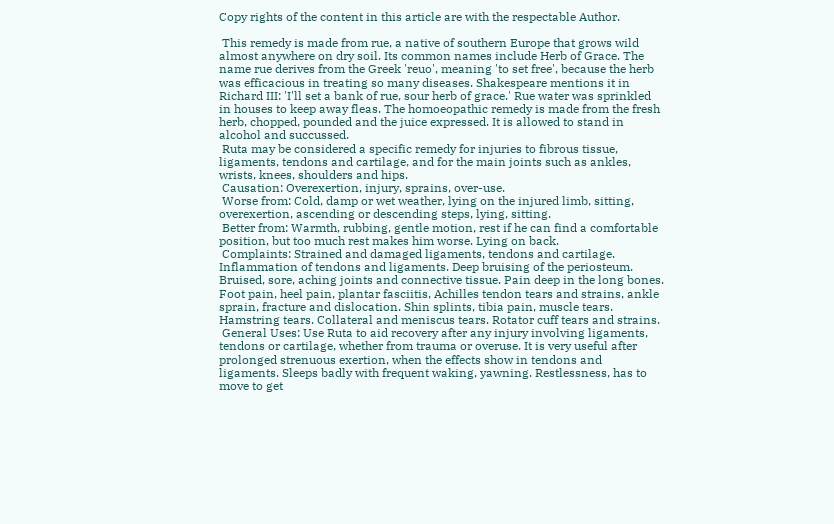Copy rights of the content in this article are with the respectable Author.

 This remedy is made from rue, a native of southern Europe that grows wild almost anywhere on dry soil. Its common names include Herb of Grace. The name rue derives from the Greek 'reuo', meaning 'to set free', because the herb was efficacious in treating so many diseases. Shakespeare mentions it in Richard III: 'I'll set a bank of rue, sour herb of grace.' Rue water was sprinkled in houses to keep away fleas. The homoeopathic remedy is made from the fresh herb, chopped, pounded and the juice expressed. It is allowed to stand in alcohol and succussed.
 Ruta may be considered a specific remedy for injuries to fibrous tissue, ligaments, tendons and cartilage, and for the main joints such as ankles, wrists, knees, shoulders and hips.
 Causation: Overexertion, injury, sprains, over-use.
 Worse from: Cold, damp or wet weather, lying on the injured limb, sitting, overexertion, ascending or descending steps, lying, sitting.
 Better from: Warmth, rubbing, gentle motion, rest if he can find a comfortable position, but too much rest makes him worse. Lying on back.
 Complaints: Strained and damaged ligaments, tendons and cartilage. Inflammation of tendons and ligaments. Deep bruising of the periosteum. Bruised, sore, aching joints and connective tissue. Pain deep in the long bones. Foot pain, heel pain, plantar fasciitis, Achilles tendon tears and strains, ankle sprain, fracture and dislocation. Shin splints, tibia pain, muscle tears. Hamstring tears. Collateral and meniscus tears. Rotator cuff tears and strains.
 General Uses: Use Ruta to aid recovery after any injury involving ligaments, tendons or cartilage, whether from trauma or overuse. It is very useful after prolonged strenuous exertion, when the effects show in tendons and ligaments. Sleeps badly with frequent waking, yawning. Restlessness, has to move to get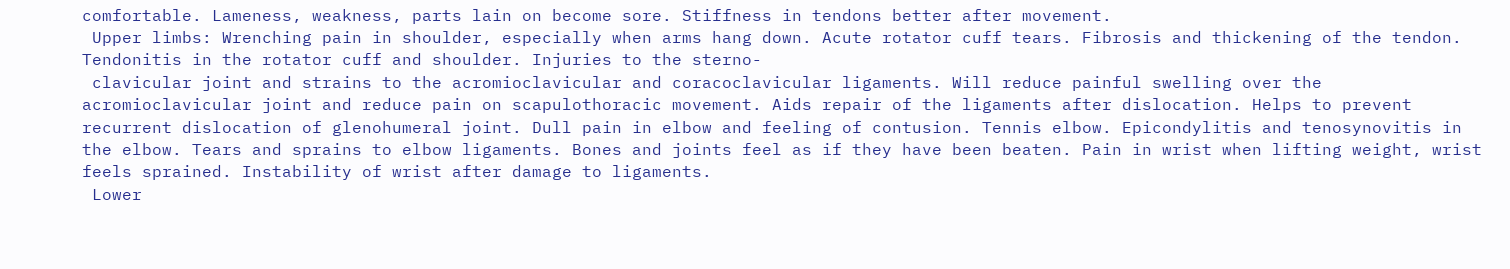comfortable. Lameness, weakness, parts lain on become sore. Stiffness in tendons better after movement.
 Upper limbs: Wrenching pain in shoulder, especially when arms hang down. Acute rotator cuff tears. Fibrosis and thickening of the tendon. Tendonitis in the rotator cuff and shoulder. Injuries to the sterno-
 clavicular joint and strains to the acromioclavicular and coracoclavicular ligaments. Will reduce painful swelling over the acromioclavicular joint and reduce pain on scapulothoracic movement. Aids repair of the ligaments after dislocation. Helps to prevent recurrent dislocation of glenohumeral joint. Dull pain in elbow and feeling of contusion. Tennis elbow. Epicondylitis and tenosynovitis in the elbow. Tears and sprains to elbow ligaments. Bones and joints feel as if they have been beaten. Pain in wrist when lifting weight, wrist feels sprained. Instability of wrist after damage to ligaments.
 Lower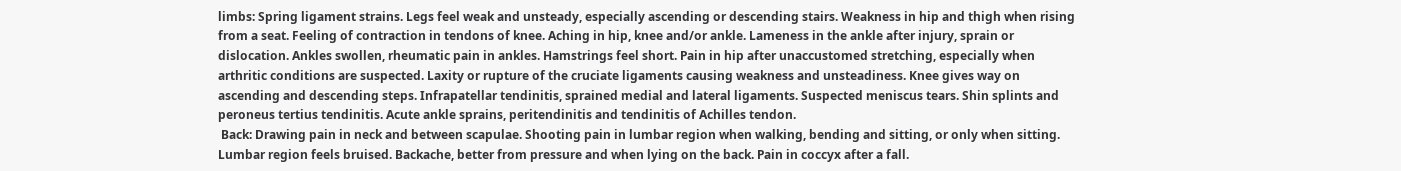limbs: Spring ligament strains. Legs feel weak and unsteady, especially ascending or descending stairs. Weakness in hip and thigh when rising from a seat. Feeling of contraction in tendons of knee. Aching in hip, knee and/or ankle. Lameness in the ankle after injury, sprain or dislocation. Ankles swollen, rheumatic pain in ankles. Hamstrings feel short. Pain in hip after unaccustomed stretching, especially when arthritic conditions are suspected. Laxity or rupture of the cruciate ligaments causing weakness and unsteadiness. Knee gives way on ascending and descending steps. Infrapatellar tendinitis, sprained medial and lateral ligaments. Suspected meniscus tears. Shin splints and peroneus tertius tendinitis. Acute ankle sprains, peritendinitis and tendinitis of Achilles tendon.
 Back: Drawing pain in neck and between scapulae. Shooting pain in lumbar region when walking, bending and sitting, or only when sitting. Lumbar region feels bruised. Backache, better from pressure and when lying on the back. Pain in coccyx after a fall.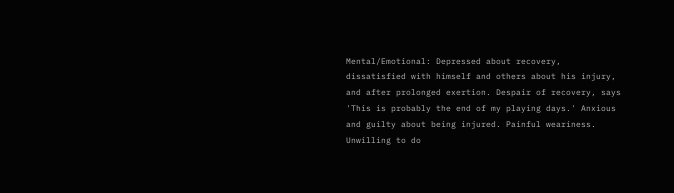Mental/Emotional: Depressed about recovery, dissatisfied with himself and others about his injury, and after prolonged exertion. Despair of recovery, says 'This is probably the end of my playing days.' Anxious and guilty about being injured. Painful weariness. Unwilling to do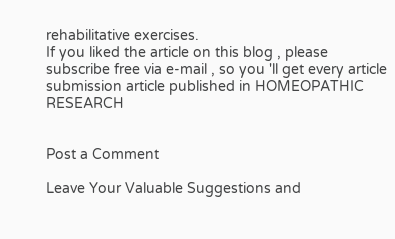rehabilitative exercises.
If you liked the article on this blog , please subscribe free via e-mail , so you 'll get every article submission article published in HOMEOPATHIC RESEARCH


Post a Comment

Leave Your Valuable Suggestions and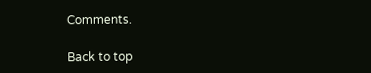Comments.

Back to top